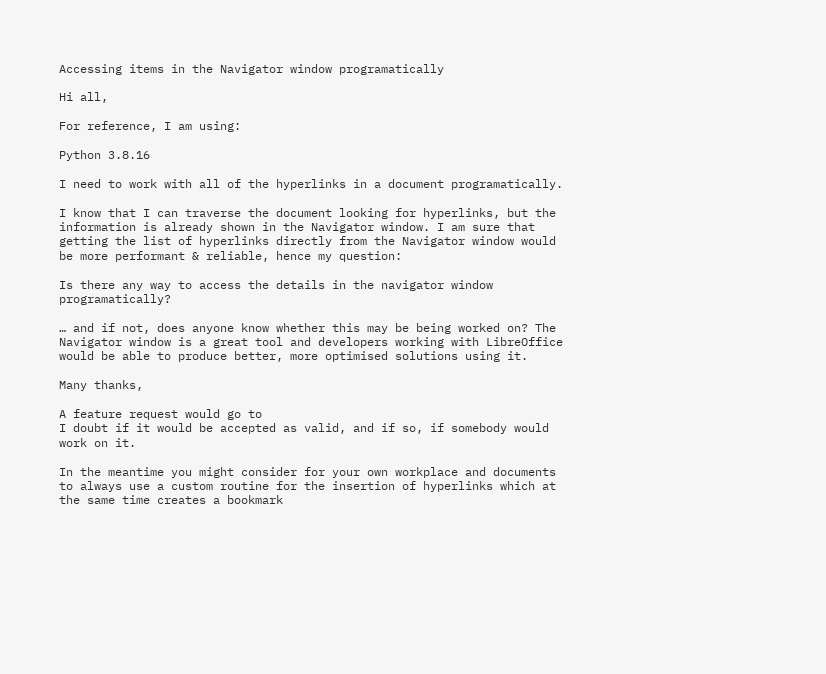Accessing items in the Navigator window programatically

Hi all,

For reference, I am using:

Python 3.8.16

I need to work with all of the hyperlinks in a document programatically.

I know that I can traverse the document looking for hyperlinks, but the information is already shown in the Navigator window. I am sure that getting the list of hyperlinks directly from the Navigator window would be more performant & reliable, hence my question:

Is there any way to access the details in the navigator window programatically?

… and if not, does anyone know whether this may be being worked on? The Navigator window is a great tool and developers working with LibreOffice would be able to produce better, more optimised solutions using it.

Many thanks,

A feature request would go to
I doubt if it would be accepted as valid, and if so, if somebody would work on it.

In the meantime you might consider for your own workplace and documents to always use a custom routine for the insertion of hyperlinks which at the same time creates a bookmark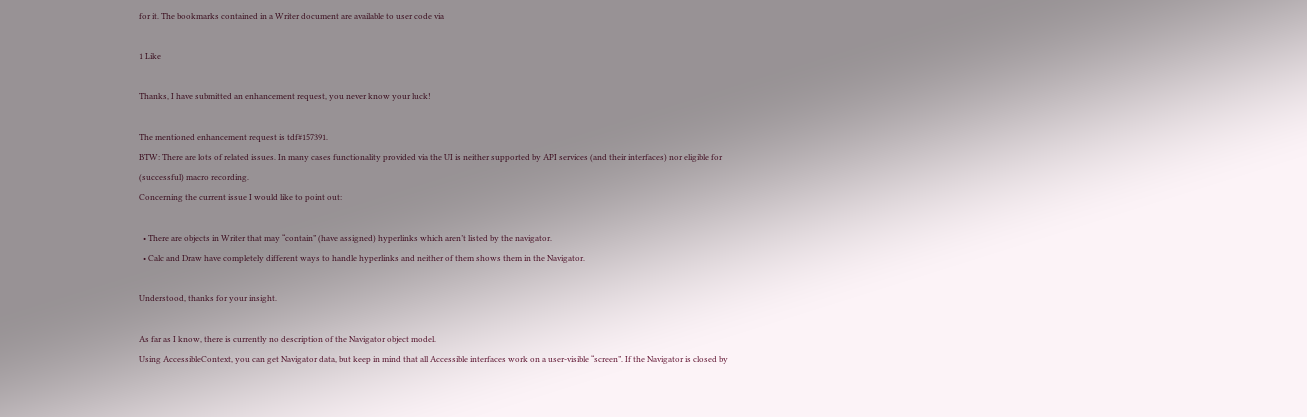for it. The bookmarks contained in a Writer document are available to user code via

1 Like

Thanks, I have submitted an enhancement request, you never know your luck!

The mentioned enhancement request is tdf#157391.
BTW: There are lots of related issues. In many cases functionality provided via the UI is neither supported by API services (and their interfaces) nor eligible for (successful) macro recording.
Concerning the current issue I would like to point out:

  • There are objects in Writer that may “contain” (have assigned) hyperlinks which aren’t listed by the navigator.
  • Calc and Draw have completely different ways to handle hyperlinks and neither of them shows them in the Navigator.

Understood, thanks for your insight.

As far as I know, there is currently no description of the Navigator object model.
Using AccessibleContext, you can get Navigator data, but keep in mind that all Accessible interfaces work on a user-visible “screen”. If the Navigator is closed by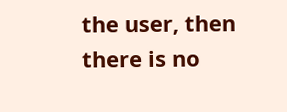the user, then there is no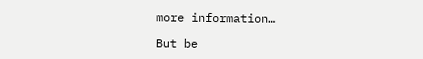more information…

But be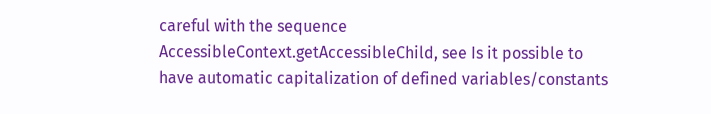careful with the sequence AccessibleContext.getAccessibleChild, see Is it possible to have automatic capitalization of defined variables/constants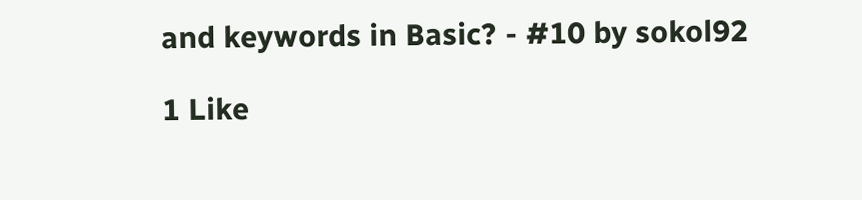and keywords in Basic? - #10 by sokol92

1 Like